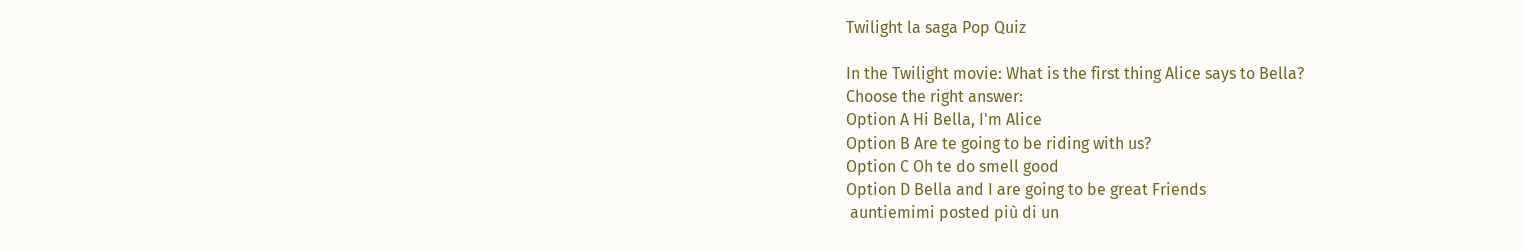Twilight la saga Pop Quiz

In the Twilight movie: What is the first thing Alice says to Bella?
Choose the right answer:
Option A Hi Bella, I'm Alice
Option B Are te going to be riding with us?
Option C Oh te do smell good
Option D Bella and I are going to be great Friends
 auntiemimi posted più di un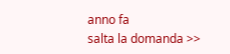anno fa
salta la domanda >>